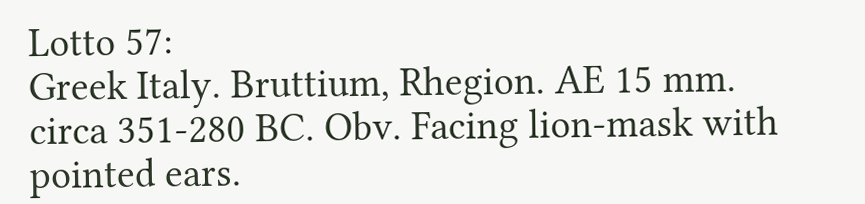Lotto 57:
Greek Italy. Bruttium, Rhegion. AE 15 mm. circa 351-280 BC. Obv. Facing lion-mask with pointed ears.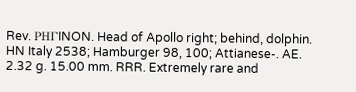Rev. PHΓINON. Head of Apollo right; behind, dolphin. HN Italy 2538; Hamburger 98, 100; Attianese-. AE. 2.32 g. 15.00 mm. RRR. Extremely rare and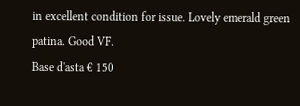in excellent condition for issue. Lovely emerald green patina. Good VF.
Base d'asta € 150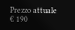Prezzo attuale € 190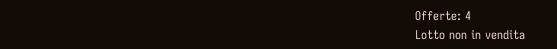Offerte: 4
Lotto non in vendita